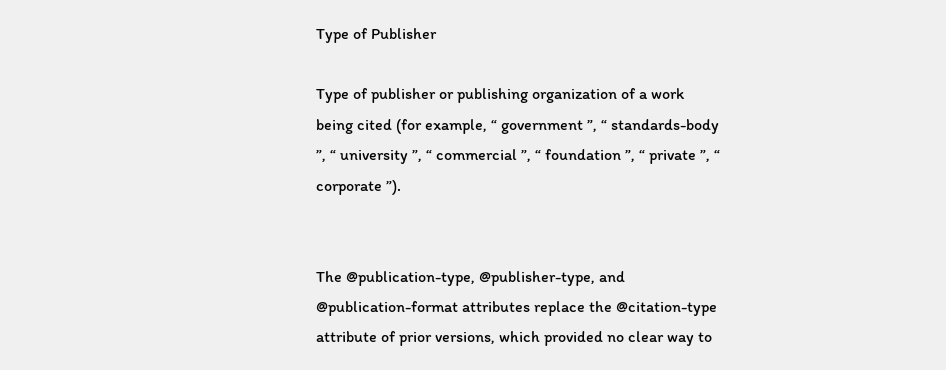Type of Publisher

Type of publisher or publishing organization of a work being cited (for example, “ government ”, “ standards-body ”, “ university ”, “ commercial ”, “ foundation ”, “ private ”, “ corporate ”).


The @publication-type, @publisher-type, and @publication-format attributes replace the @citation-type attribute of prior versions, which provided no clear way to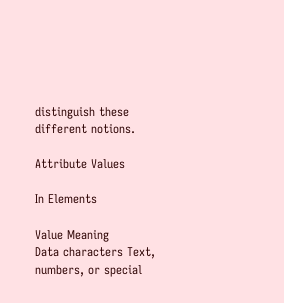distinguish these different notions.

Attribute Values

In Elements

Value Meaning
Data characters Text, numbers, or special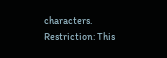characters.
Restriction: This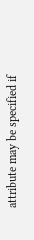attribute may be specified if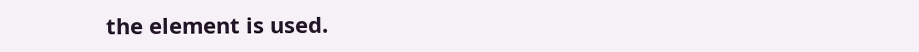the element is used.